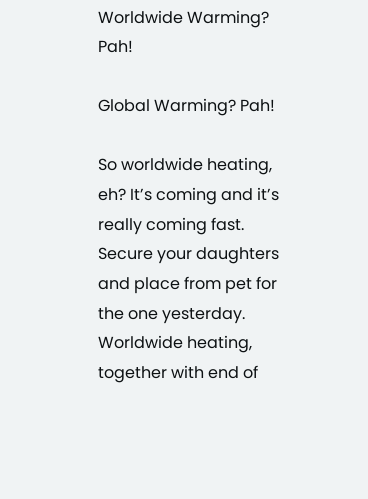Worldwide Warming? Pah!

Global Warming? Pah!

So worldwide heating, eh? It’s coming and it’s really coming fast. Secure your daughters and place from pet for the one yesterday. Worldwide heating, together with end of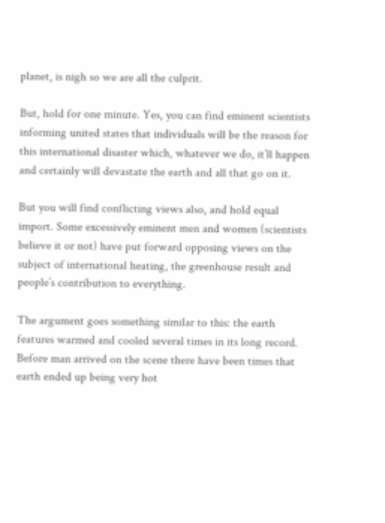planet, is nigh so we are all the culprit.

But, hold for one minute. Yes, you can find eminent scientists informing united states that individuals will be the reason for this international disaster which, whatever we do, it’ll happen and certainly will devastate the earth and all that go on it.

But you will find conflicting views also, and hold equal import. Some excessively eminent men and women (scientists believe it or not) have put forward opposing views on the subject of international heating, the greenhouse result and people’s contribution to everything.

The argument goes something similar to this: the earth features warmed and cooled several times in its long record. Before man arrived on the scene there have been times that earth ended up being very hot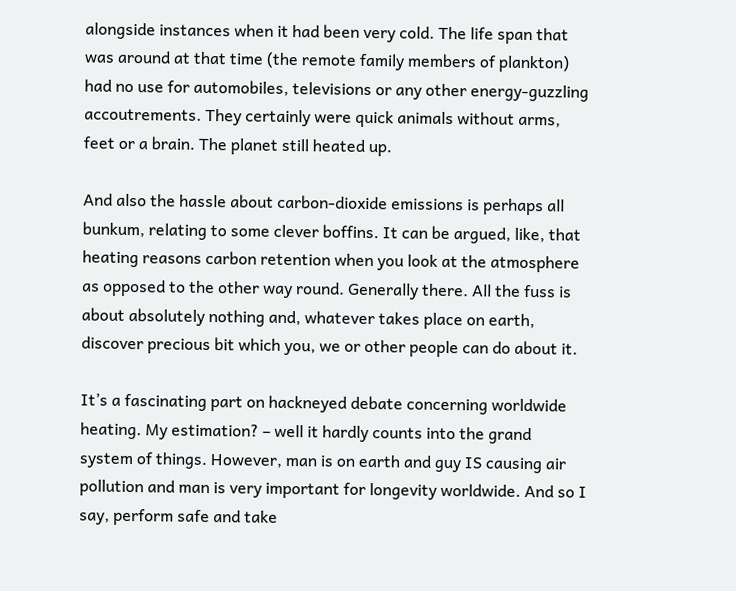alongside instances when it had been very cold. The life span that was around at that time (the remote family members of plankton) had no use for automobiles, televisions or any other energy-guzzling accoutrements. They certainly were quick animals without arms, feet or a brain. The planet still heated up.

And also the hassle about carbon-dioxide emissions is perhaps all bunkum, relating to some clever boffins. It can be argued, like, that heating reasons carbon retention when you look at the atmosphere as opposed to the other way round. Generally there. All the fuss is about absolutely nothing and, whatever takes place on earth, discover precious bit which you, we or other people can do about it.

It’s a fascinating part on hackneyed debate concerning worldwide heating. My estimation? – well it hardly counts into the grand system of things. However, man is on earth and guy IS causing air pollution and man is very important for longevity worldwide. And so I say, perform safe and take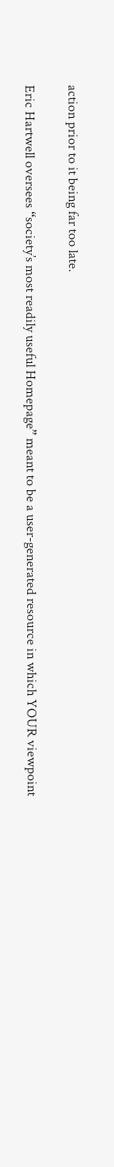action prior to it being far too late.

Eric Hartwell oversees “society’s most readily useful Homepage” meant to be a user-generated resource in which YOUR viewpoint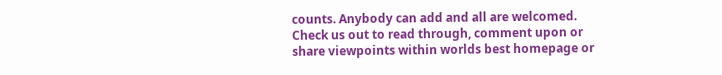counts. Anybody can add and all are welcomed. Check us out to read through, comment upon or share viewpoints within worlds best homepage or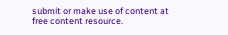submit or make use of content at free content resource.